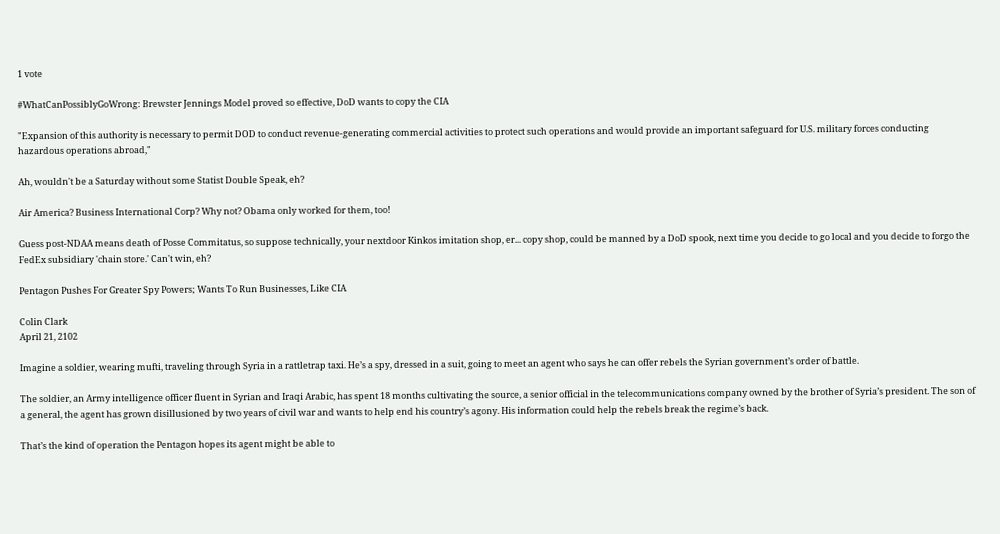1 vote

#WhatCanPossiblyGoWrong: Brewster Jennings Model proved so effective, DoD wants to copy the CIA

"Expansion of this authority is necessary to permit DOD to conduct revenue-generating commercial activities to protect such operations and would provide an important safeguard for U.S. military forces conducting hazardous operations abroad,"

Ah, wouldn't be a Saturday without some Statist Double Speak, eh?

Air America? Business International Corp? Why not? Obama only worked for them, too!

Guess post-NDAA means death of Posse Commitatus, so suppose technically, your nextdoor Kinkos imitation shop, er... copy shop, could be manned by a DoD spook, next time you decide to go local and you decide to forgo the FedEx subsidiary 'chain store.' Can't win, eh?

Pentagon Pushes For Greater Spy Powers; Wants To Run Businesses, Like CIA

Colin Clark
April 21, 2102

Imagine a soldier, wearing mufti, traveling through Syria in a rattletrap taxi. He’s a spy, dressed in a suit, going to meet an agent who says he can offer rebels the Syrian government’s order of battle.

The soldier, an Army intelligence officer fluent in Syrian and Iraqi Arabic, has spent 18 months cultivating the source, a senior official in the telecommunications company owned by the brother of Syria’s president. The son of a general, the agent has grown disillusioned by two years of civil war and wants to help end his country’s agony. His information could help the rebels break the regime’s back.

That’s the kind of operation the Pentagon hopes its agent might be able to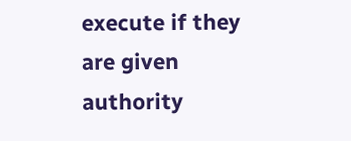execute if they are given authority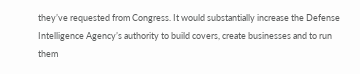they’ve requested from Congress. It would substantially increase the Defense Intelligence Agency’s authority to build covers, create businesses and to run them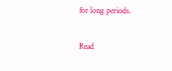for long periods.

Read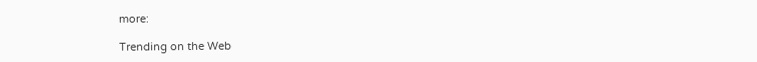more:

Trending on the Web